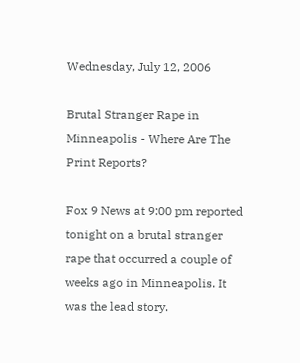Wednesday, July 12, 2006

Brutal Stranger Rape in Minneapolis - Where Are The Print Reports?

Fox 9 News at 9:00 pm reported tonight on a brutal stranger rape that occurred a couple of weeks ago in Minneapolis. It was the lead story.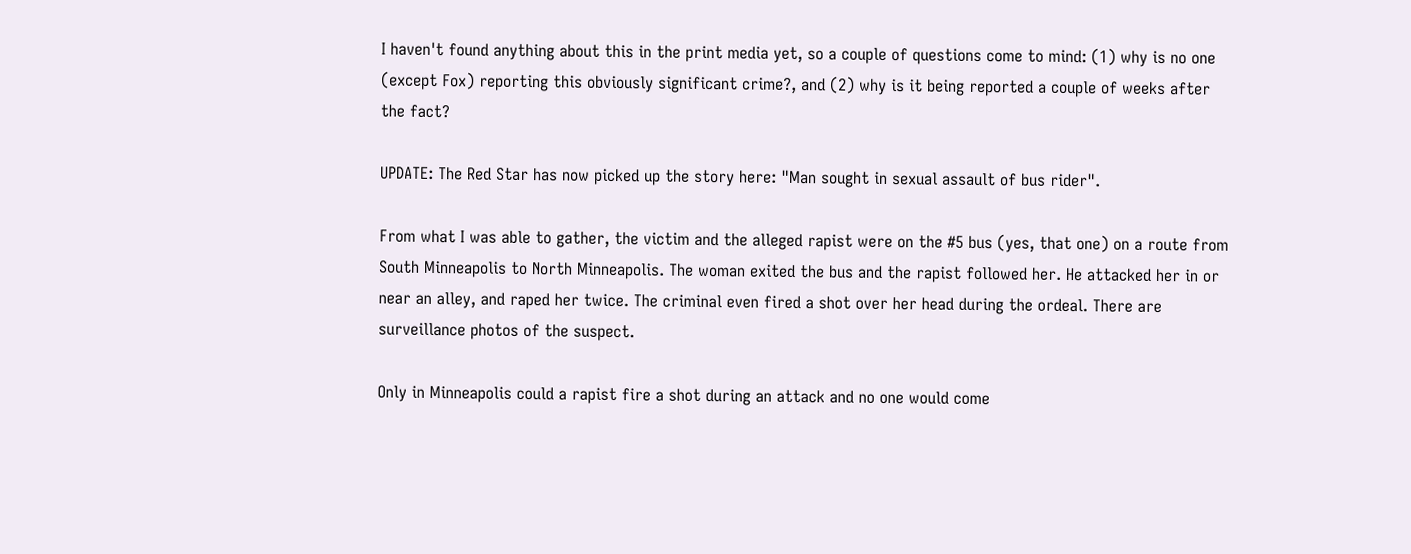I haven't found anything about this in the print media yet, so a couple of questions come to mind: (1) why is no one (except Fox) reporting this obviously significant crime?, and (2) why is it being reported a couple of weeks after the fact?

UPDATE: The Red Star has now picked up the story here: "Man sought in sexual assault of bus rider".

From what I was able to gather, the victim and the alleged rapist were on the #5 bus (yes, that one) on a route from South Minneapolis to North Minneapolis. The woman exited the bus and the rapist followed her. He attacked her in or near an alley, and raped her twice. The criminal even fired a shot over her head during the ordeal. There are surveillance photos of the suspect.

Only in Minneapolis could a rapist fire a shot during an attack and no one would come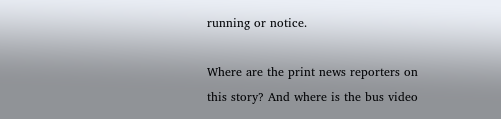running or notice.

Where are the print news reporters on this story? And where is the bus video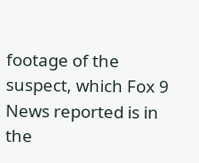footage of the suspect, which Fox 9 News reported is in the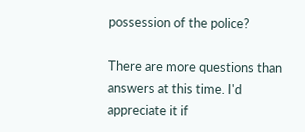possession of the police?

There are more questions than answers at this time. I'd appreciate it if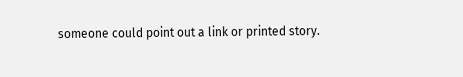someone could point out a link or printed story.